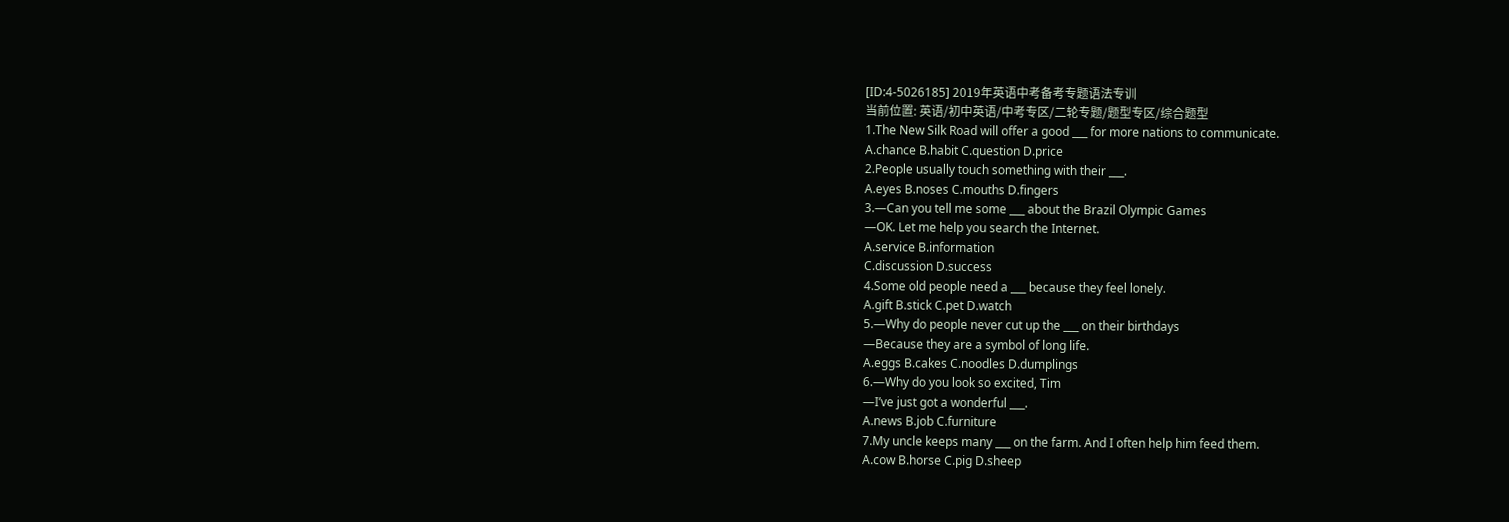[ID:4-5026185] 2019年英语中考备考专题语法专训
当前位置: 英语/初中英语/中考专区/二轮专题/题型专区/综合题型
1.The New Silk Road will offer a good ___ for more nations to communicate.
A.chance B.habit C.question D.price
2.People usually touch something with their ___.
A.eyes B.noses C.mouths D.fingers
3.—Can you tell me some ___ about the Brazil Olympic Games
—OK. Let me help you search the Internet.
A.service B.information
C.discussion D.success
4.Some old people need a ___ because they feel lonely.
A.gift B.stick C.pet D.watch
5.—Why do people never cut up the ___ on their birthdays
—Because they are a symbol of long life.
A.eggs B.cakes C.noodles D.dumplings
6.—Why do you look so excited, Tim
—I’ve just got a wonderful ___.
A.news B.job C.furniture
7.My uncle keeps many ___ on the farm. And I often help him feed them.
A.cow B.horse C.pig D.sheep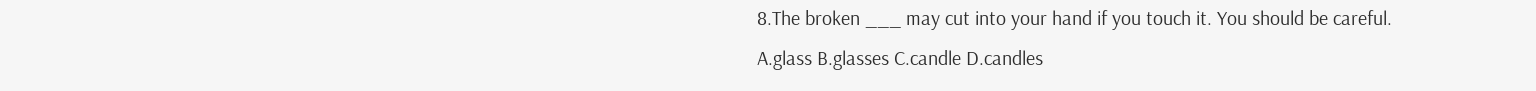8.The broken ___ may cut into your hand if you touch it. You should be careful.
A.glass B.glasses C.candle D.candles